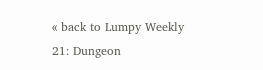« back to Lumpy Weekly 21: Dungeon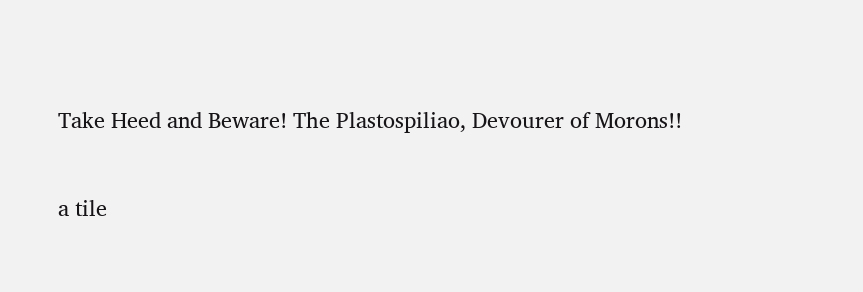Take Heed and Beware! The Plastospiliao, Devourer of Morons!!

a tile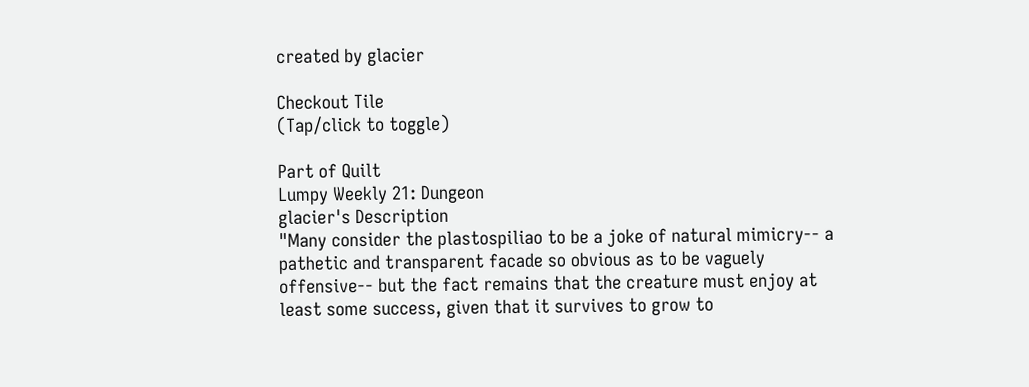created by glacier

Checkout Tile
(Tap/click to toggle)

Part of Quilt
Lumpy Weekly 21: Dungeon
glacier's Description
"Many consider the plastospiliao to be a joke of natural mimicry-- a pathetic and transparent facade so obvious as to be vaguely offensive-- but the fact remains that the creature must enjoy at least some success, given that it survives to grow to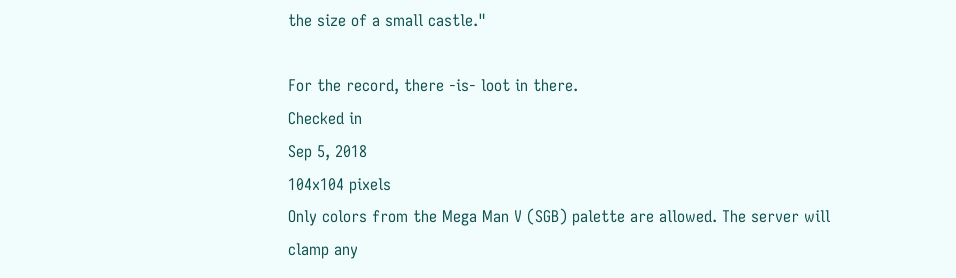the size of a small castle."

For the record, there -is- loot in there.
Checked in
Sep 5, 2018
104x104 pixels
Only colors from the Mega Man V (SGB) palette are allowed. The server will clamp any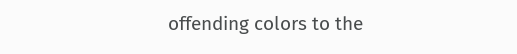offending colors to the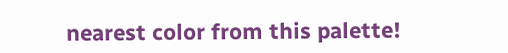nearest color from this palette!